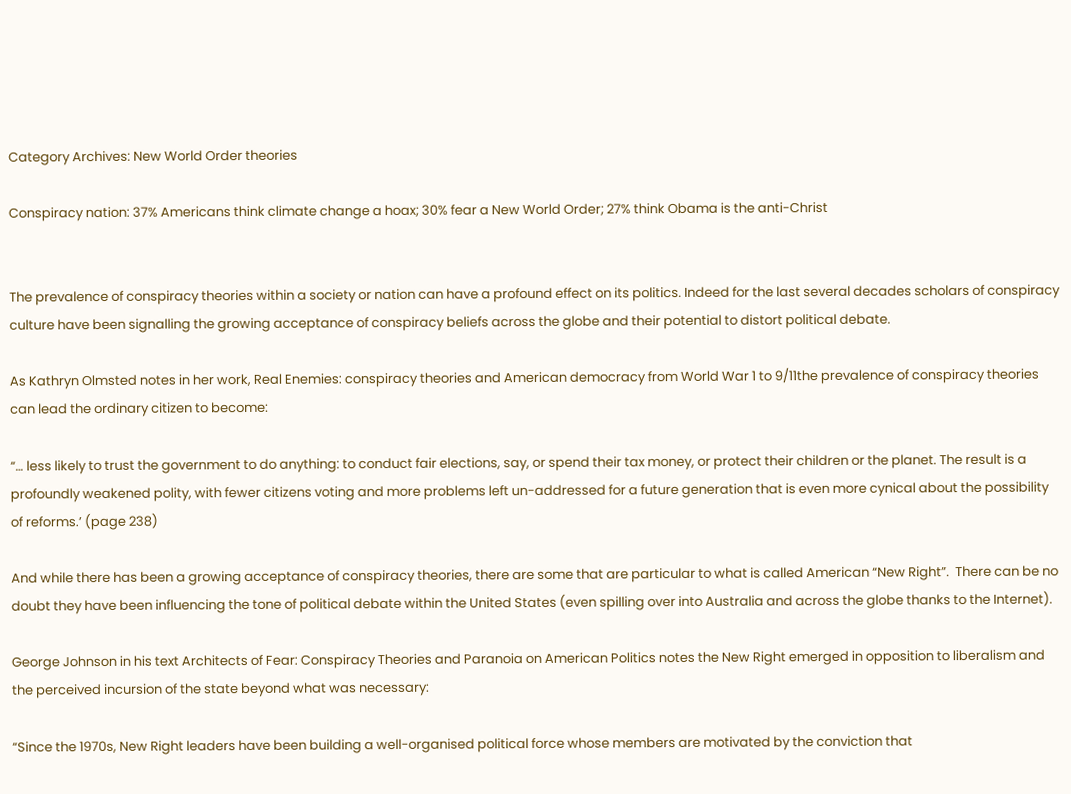Category Archives: New World Order theories

Conspiracy nation: 37% Americans think climate change a hoax; 30% fear a New World Order; 27% think Obama is the anti-Christ


The prevalence of conspiracy theories within a society or nation can have a profound effect on its politics. Indeed for the last several decades scholars of conspiracy culture have been signalling the growing acceptance of conspiracy beliefs across the globe and their potential to distort political debate.

As Kathryn Olmsted notes in her work, Real Enemies: conspiracy theories and American democracy from World War 1 to 9/11the prevalence of conspiracy theories can lead the ordinary citizen to become:

“… less likely to trust the government to do anything: to conduct fair elections, say, or spend their tax money, or protect their children or the planet. The result is a profoundly weakened polity, with fewer citizens voting and more problems left un-addressed for a future generation that is even more cynical about the possibility of reforms.’ (page 238)

And while there has been a growing acceptance of conspiracy theories, there are some that are particular to what is called American “New Right”.  There can be no doubt they have been influencing the tone of political debate within the United States (even spilling over into Australia and across the globe thanks to the Internet).

George Johnson in his text Architects of Fear: Conspiracy Theories and Paranoia on American Politics notes the New Right emerged in opposition to liberalism and the perceived incursion of the state beyond what was necessary:

“Since the 1970s, New Right leaders have been building a well-organised political force whose members are motivated by the conviction that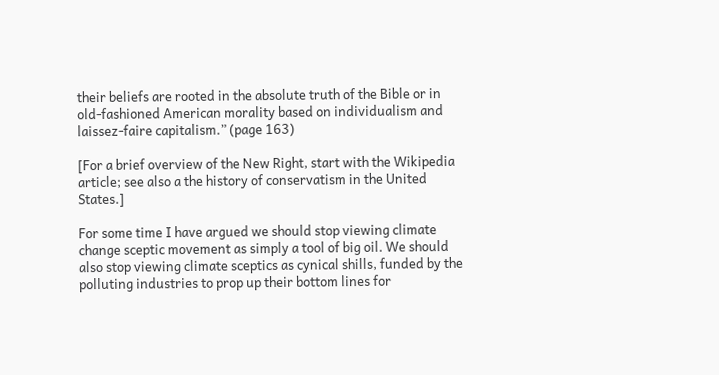their beliefs are rooted in the absolute truth of the Bible or in old-fashioned American morality based on individualism and laissez-faire capitalism.” (page 163)

[For a brief overview of the New Right, start with the Wikipedia article; see also a the history of conservatism in the United States.]

For some time I have argued we should stop viewing climate change sceptic movement as simply a tool of big oil. We should also stop viewing climate sceptics as cynical shills, funded by the polluting industries to prop up their bottom lines for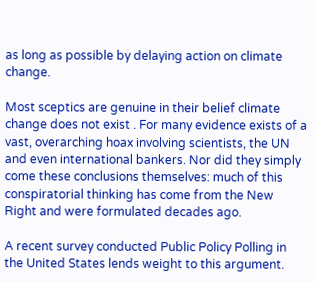as long as possible by delaying action on climate change.

Most sceptics are genuine in their belief climate change does not exist . For many evidence exists of a vast, overarching hoax involving scientists, the UN and even international bankers. Nor did they simply come these conclusions themselves: much of this conspiratorial thinking has come from the New Right and were formulated decades ago.

A recent survey conducted Public Policy Polling in the United States lends weight to this argument.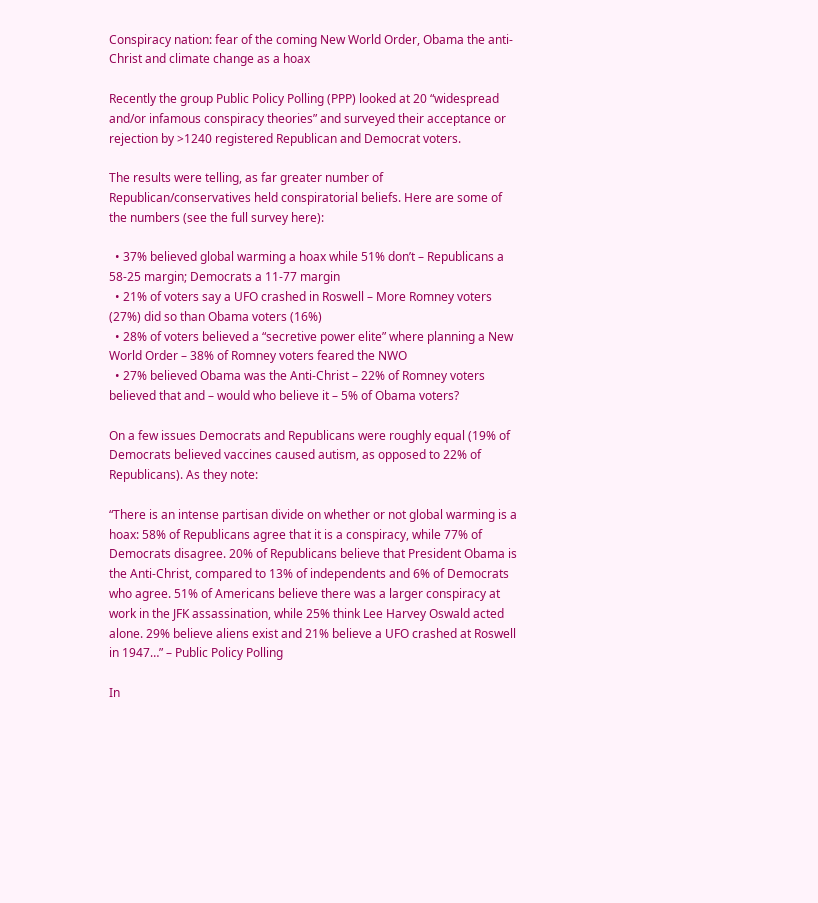Conspiracy nation: fear of the coming New World Order, Obama the anti-Christ and climate change as a hoax

Recently the group Public Policy Polling (PPP) looked at 20 “widespread and/or infamous conspiracy theories” and surveyed their acceptance or rejection by >1240 registered Republican and Democrat voters.

The results were telling, as far greater number of Republican/conservatives held conspiratorial beliefs. Here are some of the numbers (see the full survey here):

  • 37% believed global warming a hoax while 51% don’t – Republicans a 58-25 margin; Democrats a 11-77 margin
  • 21% of voters say a UFO crashed in Roswell – More Romney voters (27%) did so than Obama voters (16%)
  • 28% of voters believed a “secretive power elite” where planning a New World Order – 38% of Romney voters feared the NWO
  • 27% believed Obama was the Anti-Christ – 22% of Romney voters believed that and – would who believe it – 5% of Obama voters?

On a few issues Democrats and Republicans were roughly equal (19% of Democrats believed vaccines caused autism, as opposed to 22% of Republicans). As they note:

“There is an intense partisan divide on whether or not global warming is a hoax: 58% of Republicans agree that it is a conspiracy, while 77% of Democrats disagree. 20% of Republicans believe that President Obama is the Anti-Christ, compared to 13% of independents and 6% of Democrats who agree. 51% of Americans believe there was a larger conspiracy at work in the JFK assassination, while 25% think Lee Harvey Oswald acted alone. 29% believe aliens exist and 21% believe a UFO crashed at Roswell in 1947…” – Public Policy Polling

In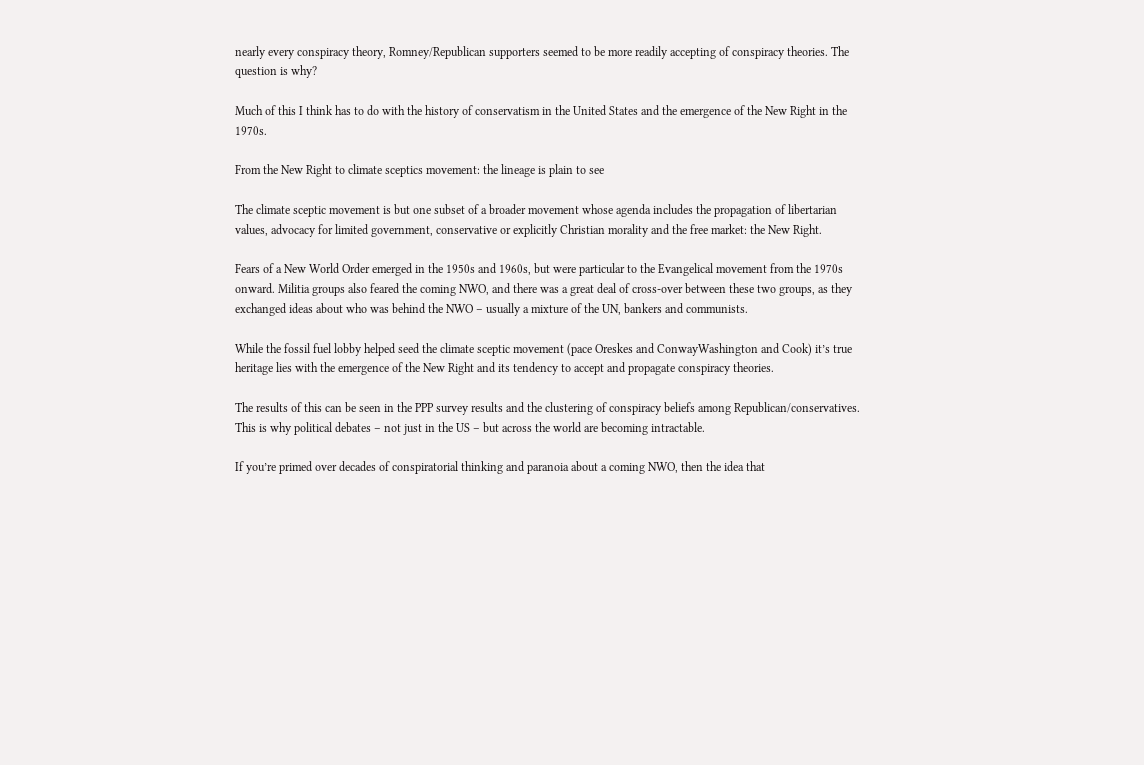nearly every conspiracy theory, Romney/Republican supporters seemed to be more readily accepting of conspiracy theories. The question is why?

Much of this I think has to do with the history of conservatism in the United States and the emergence of the New Right in the 1970s.

From the New Right to climate sceptics movement: the lineage is plain to see

The climate sceptic movement is but one subset of a broader movement whose agenda includes the propagation of libertarian values, advocacy for limited government, conservative or explicitly Christian morality and the free market: the New Right.

Fears of a New World Order emerged in the 1950s and 1960s, but were particular to the Evangelical movement from the 1970s onward. Militia groups also feared the coming NWO, and there was a great deal of cross-over between these two groups, as they exchanged ideas about who was behind the NWO – usually a mixture of the UN, bankers and communists.

While the fossil fuel lobby helped seed the climate sceptic movement (pace Oreskes and ConwayWashington and Cook) it’s true heritage lies with the emergence of the New Right and its tendency to accept and propagate conspiracy theories.

The results of this can be seen in the PPP survey results and the clustering of conspiracy beliefs among Republican/conservatives. This is why political debates – not just in the US – but across the world are becoming intractable.

If you’re primed over decades of conspiratorial thinking and paranoia about a coming NWO, then the idea that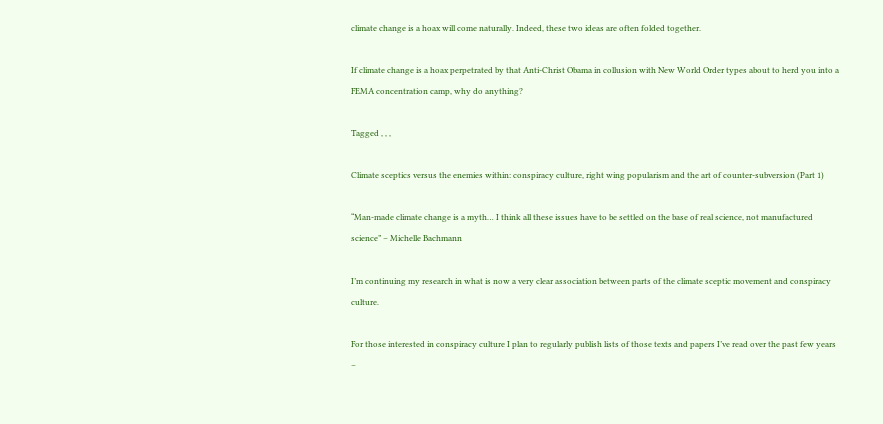climate change is a hoax will come naturally. Indeed, these two ideas are often folded together.

If climate change is a hoax perpetrated by that Anti-Christ Obama in collusion with New World Order types about to herd you into a FEMA concentration camp, why do anything?

Tagged , , ,

Climate sceptics versus the enemies within: conspiracy culture, right wing popularism and the art of counter-subversion (Part 1)

“Man-made climate change is a myth… I think all these issues have to be settled on the base of real science, not manufactured science” – Michelle Bachmann

I’m continuing my research in what is now a very clear association between parts of the climate sceptic movement and conspiracy culture.

For those interested in conspiracy culture I plan to regularly publish lists of those texts and papers I’ve read over the past few years –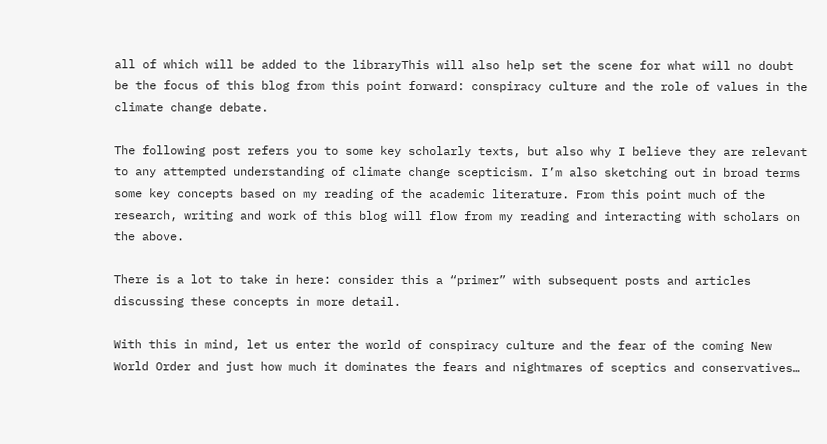all of which will be added to the libraryThis will also help set the scene for what will no doubt be the focus of this blog from this point forward: conspiracy culture and the role of values in the climate change debate.

The following post refers you to some key scholarly texts, but also why I believe they are relevant to any attempted understanding of climate change scepticism. I’m also sketching out in broad terms some key concepts based on my reading of the academic literature. From this point much of the research, writing and work of this blog will flow from my reading and interacting with scholars on the above.

There is a lot to take in here: consider this a “primer” with subsequent posts and articles discussing these concepts in more detail.

With this in mind, let us enter the world of conspiracy culture and the fear of the coming New World Order and just how much it dominates the fears and nightmares of sceptics and conservatives…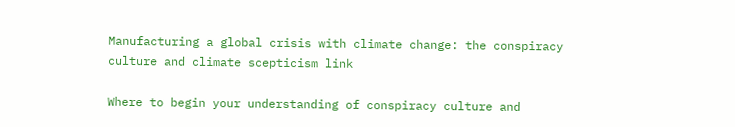Manufacturing a global crisis with climate change: the conspiracy culture and climate scepticism link

Where to begin your understanding of conspiracy culture and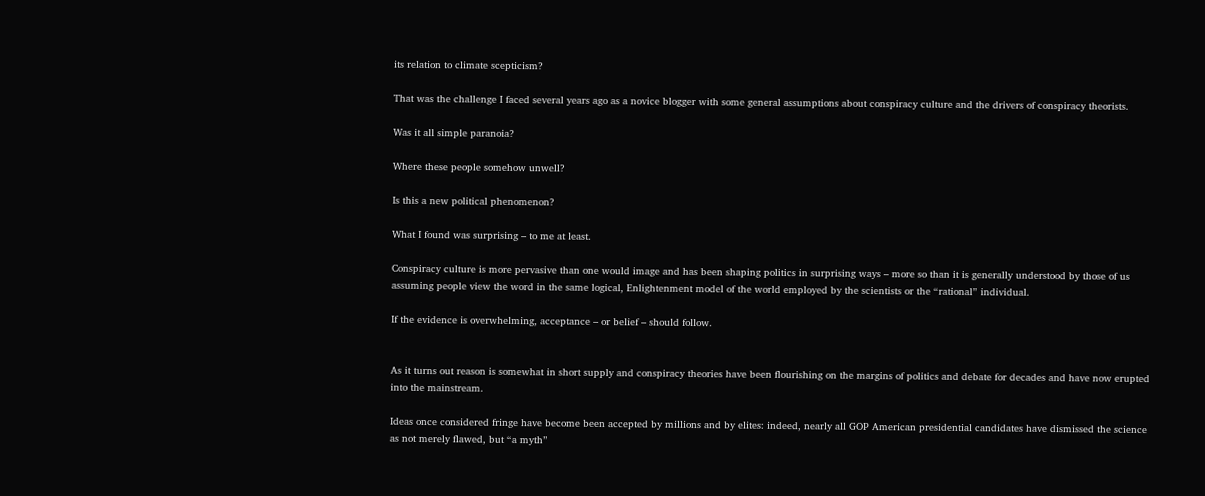its relation to climate scepticism?

That was the challenge I faced several years ago as a novice blogger with some general assumptions about conspiracy culture and the drivers of conspiracy theorists.

Was it all simple paranoia?

Where these people somehow unwell?

Is this a new political phenomenon?

What I found was surprising – to me at least.

Conspiracy culture is more pervasive than one would image and has been shaping politics in surprising ways – more so than it is generally understood by those of us assuming people view the word in the same logical, Enlightenment model of the world employed by the scientists or the “rational” individual.

If the evidence is overwhelming, acceptance – or belief – should follow.


As it turns out reason is somewhat in short supply and conspiracy theories have been flourishing on the margins of politics and debate for decades and have now erupted into the mainstream.

Ideas once considered fringe have become been accepted by millions and by elites: indeed, nearly all GOP American presidential candidates have dismissed the science as not merely flawed, but “a myth”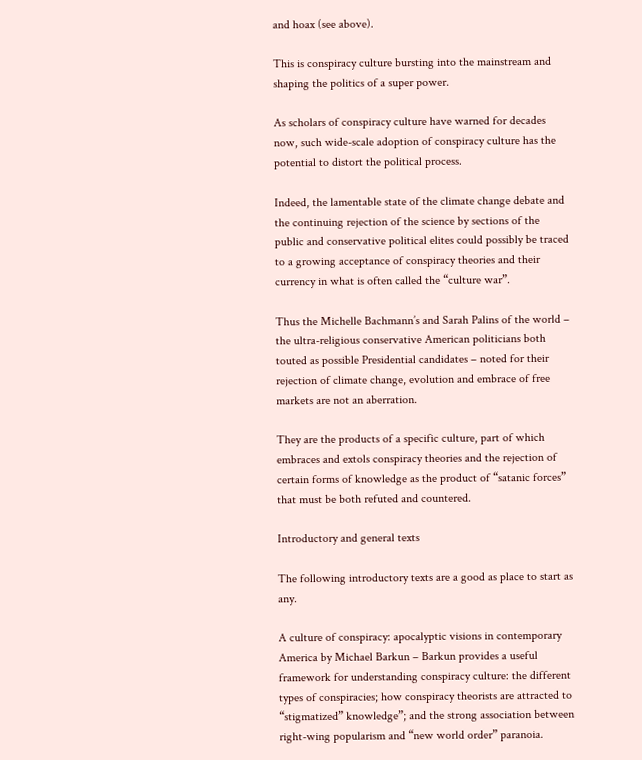and hoax (see above).

This is conspiracy culture bursting into the mainstream and shaping the politics of a super power.

As scholars of conspiracy culture have warned for decades now, such wide-scale adoption of conspiracy culture has the potential to distort the political process.

Indeed, the lamentable state of the climate change debate and the continuing rejection of the science by sections of the public and conservative political elites could possibly be traced to a growing acceptance of conspiracy theories and their currency in what is often called the “culture war”.

Thus the Michelle Bachmann’s and Sarah Palins of the world – the ultra-religious conservative American politicians both touted as possible Presidential candidates – noted for their rejection of climate change, evolution and embrace of free markets are not an aberration.

They are the products of a specific culture, part of which embraces and extols conspiracy theories and the rejection of certain forms of knowledge as the product of “satanic forces” that must be both refuted and countered.

Introductory and general texts

The following introductory texts are a good as place to start as any.

A culture of conspiracy: apocalyptic visions in contemporary America by Michael Barkun – Barkun provides a useful framework for understanding conspiracy culture: the different types of conspiracies; how conspiracy theorists are attracted to “stigmatized” knowledge”; and the strong association between right-wing popularism and “new world order” paranoia.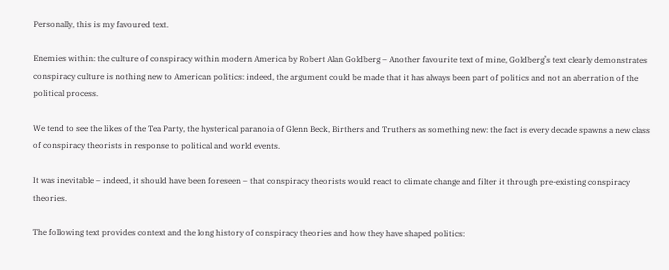Personally, this is my favoured text.

Enemies within: the culture of conspiracy within modern America by Robert Alan Goldberg – Another favourite text of mine, Goldberg’s text clearly demonstrates conspiracy culture is nothing new to American politics: indeed, the argument could be made that it has always been part of politics and not an aberration of the political process.

We tend to see the likes of the Tea Party, the hysterical paranoia of Glenn Beck, Birthers and Truthers as something new: the fact is every decade spawns a new class of conspiracy theorists in response to political and world events.

It was inevitable – indeed, it should have been foreseen – that conspiracy theorists would react to climate change and filter it through pre-existing conspiracy theories.

The following text provides context and the long history of conspiracy theories and how they have shaped politics: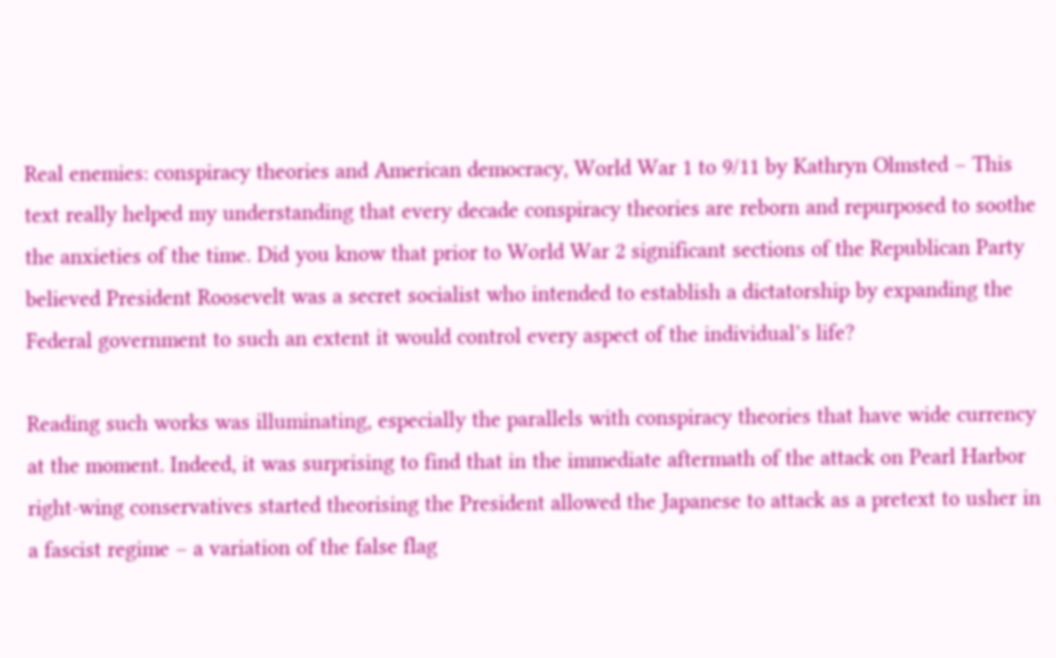Real enemies: conspiracy theories and American democracy, World War 1 to 9/11 by Kathryn Olmsted – This text really helped my understanding that every decade conspiracy theories are reborn and repurposed to soothe the anxieties of the time. Did you know that prior to World War 2 significant sections of the Republican Party believed President Roosevelt was a secret socialist who intended to establish a dictatorship by expanding the Federal government to such an extent it would control every aspect of the individual’s life?

Reading such works was illuminating, especially the parallels with conspiracy theories that have wide currency at the moment. Indeed, it was surprising to find that in the immediate aftermath of the attack on Pearl Harbor right-wing conservatives started theorising the President allowed the Japanese to attack as a pretext to usher in a fascist regime – a variation of the false flag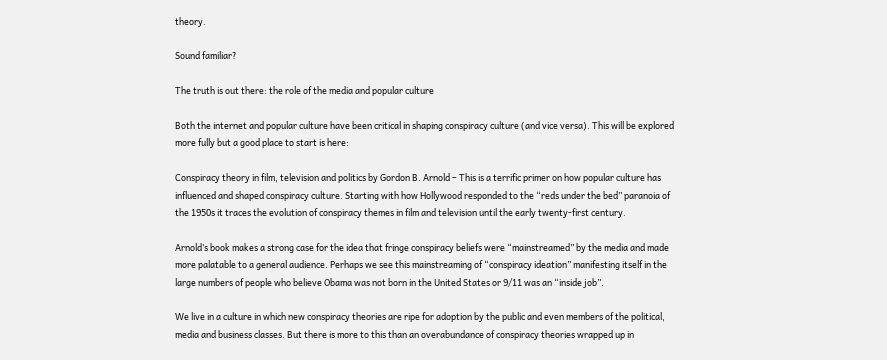theory.

Sound familiar?

The truth is out there: the role of the media and popular culture

Both the internet and popular culture have been critical in shaping conspiracy culture (and vice versa). This will be explored more fully but a good place to start is here:

Conspiracy theory in film, television and politics by Gordon B. Arnold – This is a terrific primer on how popular culture has influenced and shaped conspiracy culture. Starting with how Hollywood responded to the “reds under the bed” paranoia of the 1950s it traces the evolution of conspiracy themes in film and television until the early twenty-first century.

Arnold’s book makes a strong case for the idea that fringe conspiracy beliefs were “mainstreamed” by the media and made more palatable to a general audience. Perhaps we see this mainstreaming of “conspiracy ideation” manifesting itself in the large numbers of people who believe Obama was not born in the United States or 9/11 was an “inside job”.

We live in a culture in which new conspiracy theories are ripe for adoption by the public and even members of the political, media and business classes. But there is more to this than an overabundance of conspiracy theories wrapped up in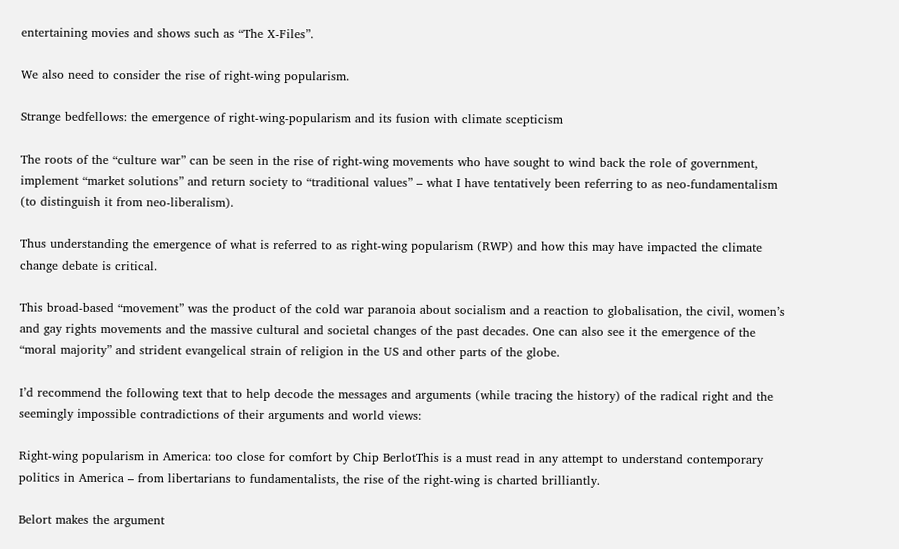entertaining movies and shows such as “The X-Files”.

We also need to consider the rise of right-wing popularism.

Strange bedfellows: the emergence of right-wing-popularism and its fusion with climate scepticism

The roots of the “culture war” can be seen in the rise of right-wing movements who have sought to wind back the role of government, implement “market solutions” and return society to “traditional values” – what I have tentatively been referring to as neo-fundamentalism (to distinguish it from neo-liberalism).

Thus understanding the emergence of what is referred to as right-wing popularism (RWP) and how this may have impacted the climate change debate is critical.

This broad-based “movement” was the product of the cold war paranoia about socialism and a reaction to globalisation, the civil, women’s and gay rights movements and the massive cultural and societal changes of the past decades. One can also see it the emergence of the “moral majority” and strident evangelical strain of religion in the US and other parts of the globe.

I’d recommend the following text that to help decode the messages and arguments (while tracing the history) of the radical right and the seemingly impossible contradictions of their arguments and world views:

Right-wing popularism in America: too close for comfort by Chip BerlotThis is a must read in any attempt to understand contemporary politics in America – from libertarians to fundamentalists, the rise of the right-wing is charted brilliantly.

Belort makes the argument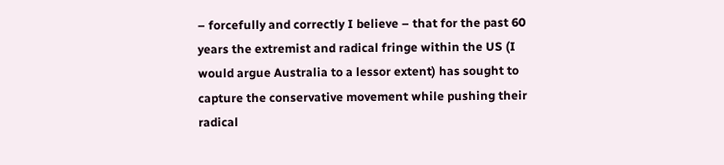– forcefully and correctly I believe – that for the past 60 years the extremist and radical fringe within the US (I would argue Australia to a lessor extent) has sought to capture the conservative movement while pushing their radical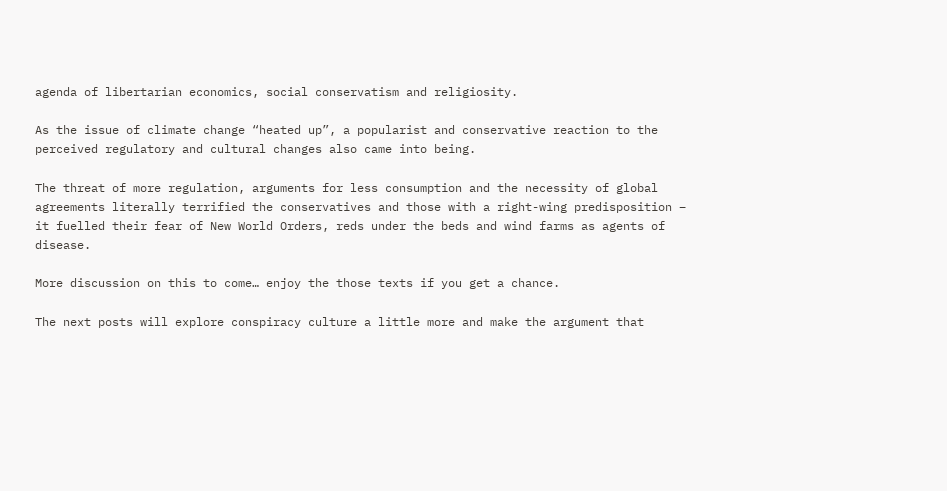agenda of libertarian economics, social conservatism and religiosity.

As the issue of climate change “heated up”, a popularist and conservative reaction to the perceived regulatory and cultural changes also came into being.

The threat of more regulation, arguments for less consumption and the necessity of global agreements literally terrified the conservatives and those with a right-wing predisposition – it fuelled their fear of New World Orders, reds under the beds and wind farms as agents of disease.

More discussion on this to come… enjoy the those texts if you get a chance.

The next posts will explore conspiracy culture a little more and make the argument that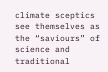climate sceptics see themselves as the “saviours” of science and traditional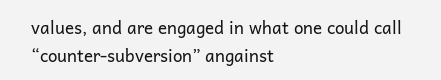values, and are engaged in what one could call “counter-subversion” angainst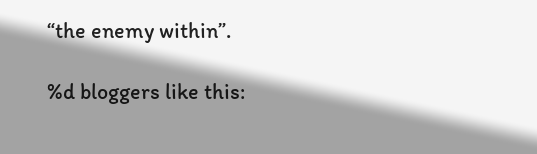“the enemy within”.

%d bloggers like this: